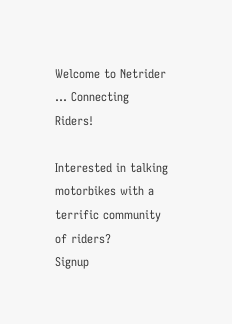Welcome to Netrider ... Connecting Riders!

Interested in talking motorbikes with a terrific community of riders?
Signup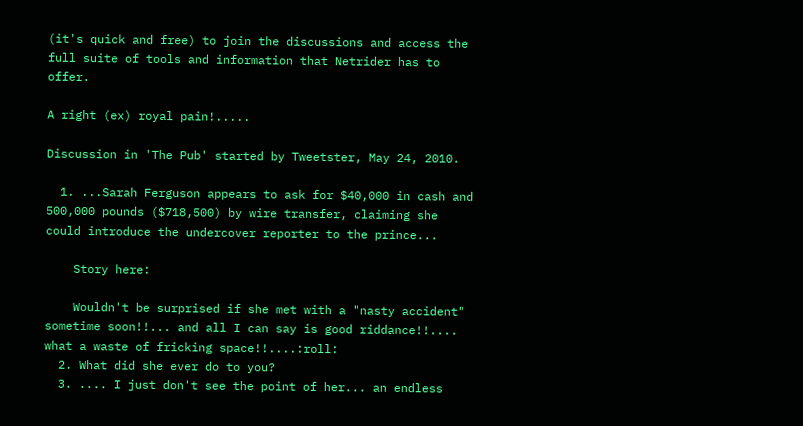(it's quick and free) to join the discussions and access the full suite of tools and information that Netrider has to offer.

A right (ex) royal pain!.....

Discussion in 'The Pub' started by Tweetster, May 24, 2010.

  1. ...Sarah Ferguson appears to ask for $40,000 in cash and 500,000 pounds ($718,500) by wire transfer, claiming she could introduce the undercover reporter to the prince...

    Story here:

    Wouldn't be surprised if she met with a "nasty accident" sometime soon!!... and all I can say is good riddance!!.... what a waste of fricking space!!....:roll:
  2. What did she ever do to you?
  3. .... I just don't see the point of her... an endless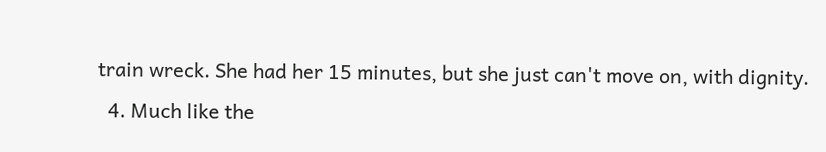train wreck. She had her 15 minutes, but she just can't move on, with dignity.
  4. Much like the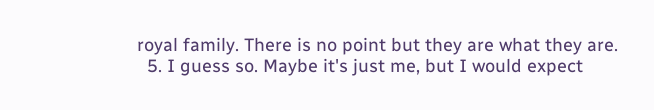royal family. There is no point but they are what they are.
  5. I guess so. Maybe it's just me, but I would expect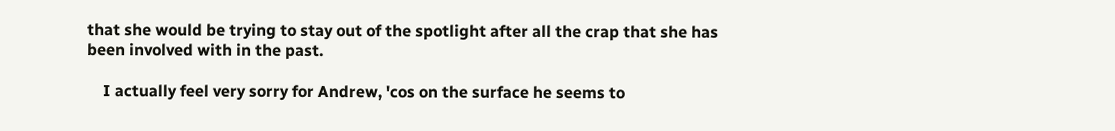that she would be trying to stay out of the spotlight after all the crap that she has been involved with in the past.

    I actually feel very sorry for Andrew, 'cos on the surface he seems to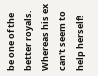be one of the better royals. Whereas his ex can't seem to help herself!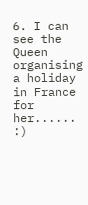6. I can see the Queen organising a holiday in France for her...... :)